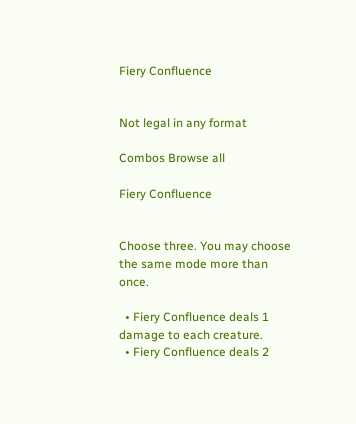Fiery Confluence


Not legal in any format

Combos Browse all

Fiery Confluence


Choose three. You may choose the same mode more than once.

  • Fiery Confluence deals 1 damage to each creature.
  • Fiery Confluence deals 2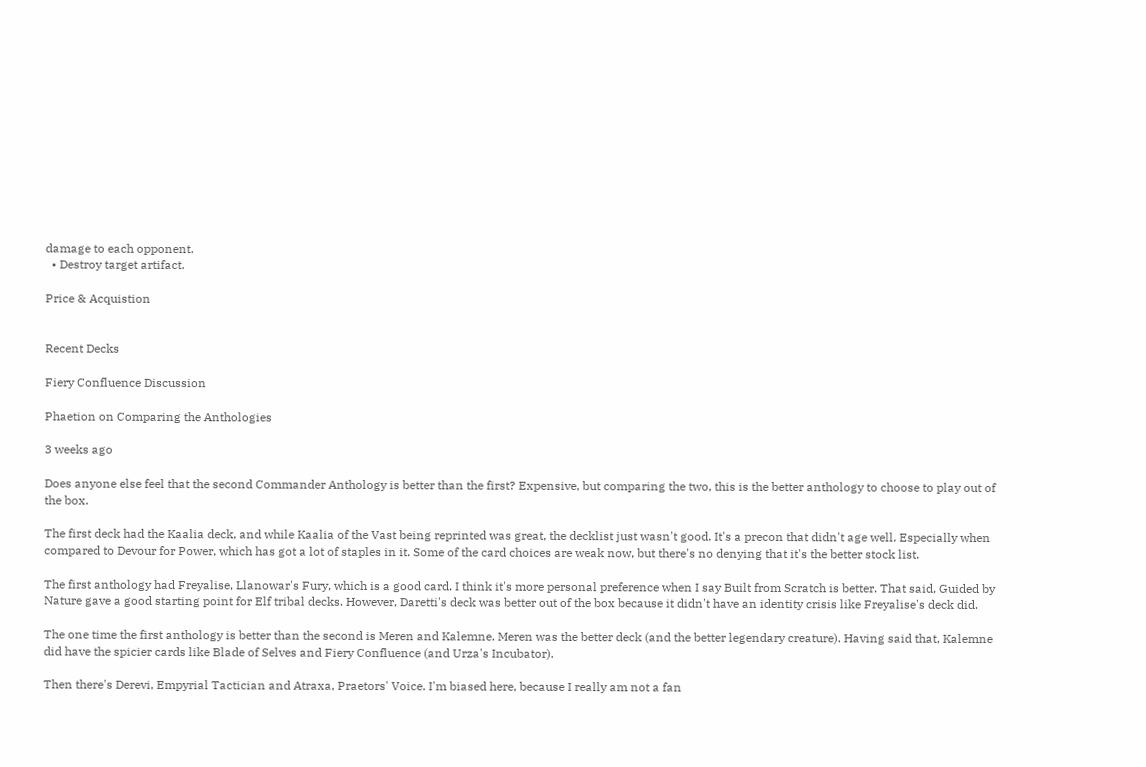damage to each opponent.
  • Destroy target artifact.

Price & Acquistion


Recent Decks

Fiery Confluence Discussion

Phaetion on Comparing the Anthologies

3 weeks ago

Does anyone else feel that the second Commander Anthology is better than the first? Expensive, but comparing the two, this is the better anthology to choose to play out of the box.

The first deck had the Kaalia deck, and while Kaalia of the Vast being reprinted was great, the decklist just wasn't good. It's a precon that didn't age well. Especially when compared to Devour for Power, which has got a lot of staples in it. Some of the card choices are weak now, but there's no denying that it's the better stock list.

The first anthology had Freyalise, Llanowar's Fury, which is a good card. I think it's more personal preference when I say Built from Scratch is better. That said, Guided by Nature gave a good starting point for Elf tribal decks. However, Daretti's deck was better out of the box because it didn't have an identity crisis like Freyalise's deck did.

The one time the first anthology is better than the second is Meren and Kalemne. Meren was the better deck (and the better legendary creature). Having said that, Kalemne did have the spicier cards like Blade of Selves and Fiery Confluence (and Urza's Incubator).

Then there's Derevi, Empyrial Tactician and Atraxa, Praetors' Voice. I'm biased here, because I really am not a fan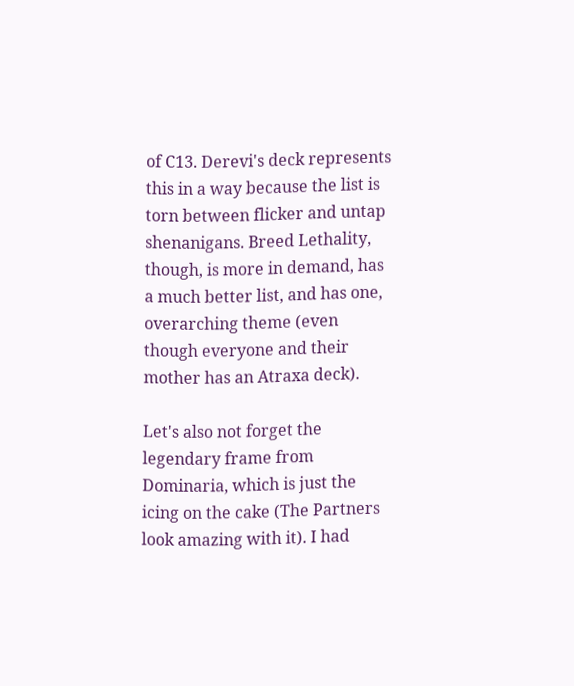of C13. Derevi's deck represents this in a way because the list is torn between flicker and untap shenanigans. Breed Lethality, though, is more in demand, has a much better list, and has one, overarching theme (even though everyone and their mother has an Atraxa deck).

Let's also not forget the legendary frame from Dominaria, which is just the icing on the cake (The Partners look amazing with it). I had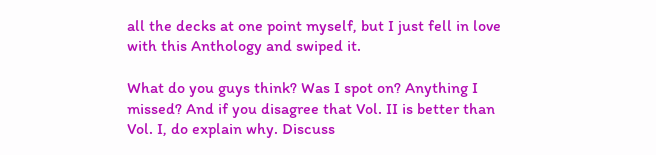all the decks at one point myself, but I just fell in love with this Anthology and swiped it.

What do you guys think? Was I spot on? Anything I missed? And if you disagree that Vol. II is better than Vol. I, do explain why. Discuss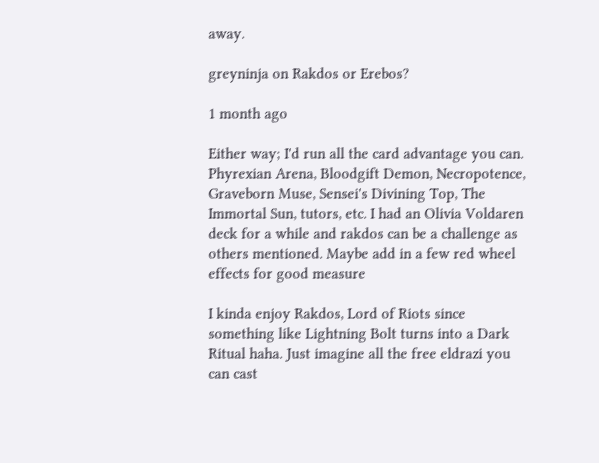away.

greyninja on Rakdos or Erebos?

1 month ago

Either way; I'd run all the card advantage you can. Phyrexian Arena, Bloodgift Demon, Necropotence, Graveborn Muse, Sensei's Divining Top, The Immortal Sun, tutors, etc. I had an Olivia Voldaren deck for a while and rakdos can be a challenge as others mentioned. Maybe add in a few red wheel effects for good measure

I kinda enjoy Rakdos, Lord of Riots since something like Lightning Bolt turns into a Dark Ritual haha. Just imagine all the free eldrazi you can cast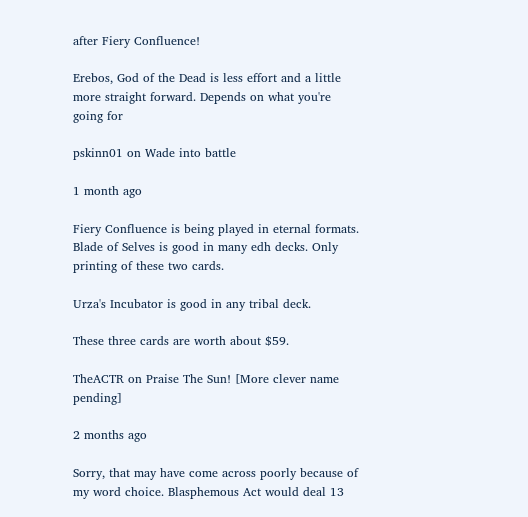after Fiery Confluence!

Erebos, God of the Dead is less effort and a little more straight forward. Depends on what you're going for

pskinn01 on Wade into battle

1 month ago

Fiery Confluence is being played in eternal formats. Blade of Selves is good in many edh decks. Only printing of these two cards.

Urza's Incubator is good in any tribal deck.

These three cards are worth about $59.

TheACTR on Praise The Sun! [More clever name pending]

2 months ago

Sorry, that may have come across poorly because of my word choice. Blasphemous Act would deal 13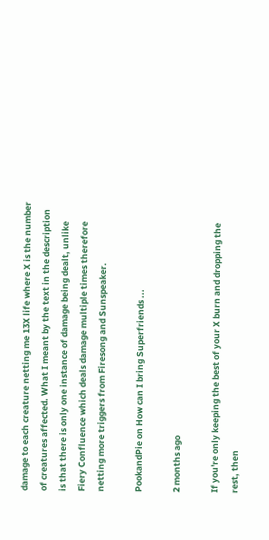damage to each creature netting me 13X life where X is the number of creatures affected. What I meant by the text in the description is that there is only one instance of damage being dealt, unlike Fiery Confluence which deals damage multiple times therefore netting more triggers from Firesong and Sunspeaker.

PookandPie on How can I bring Superfriends ...

2 months ago

If you're only keeping the best of your X burn and dropping the rest, then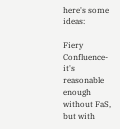here's some ideas:

Fiery Confluence- it's reasonable enough without FaS, but with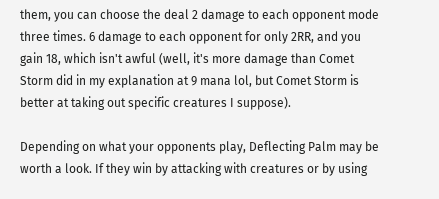them, you can choose the deal 2 damage to each opponent mode three times. 6 damage to each opponent for only 2RR, and you gain 18, which isn't awful (well, it's more damage than Comet Storm did in my explanation at 9 mana lol, but Comet Storm is better at taking out specific creatures I suppose).

Depending on what your opponents play, Deflecting Palm may be worth a look. If they win by attacking with creatures or by using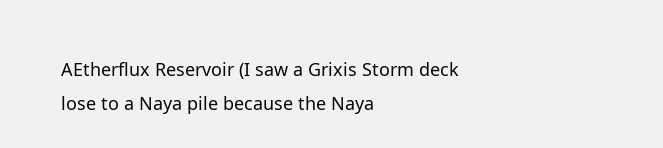AEtherflux Reservoir (I saw a Grixis Storm deck lose to a Naya pile because the Naya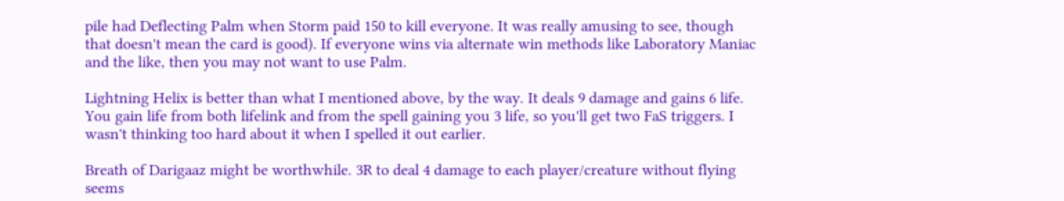pile had Deflecting Palm when Storm paid 150 to kill everyone. It was really amusing to see, though that doesn't mean the card is good). If everyone wins via alternate win methods like Laboratory Maniac and the like, then you may not want to use Palm.

Lightning Helix is better than what I mentioned above, by the way. It deals 9 damage and gains 6 life. You gain life from both lifelink and from the spell gaining you 3 life, so you'll get two FaS triggers. I wasn't thinking too hard about it when I spelled it out earlier.

Breath of Darigaaz might be worthwhile. 3R to deal 4 damage to each player/creature without flying seems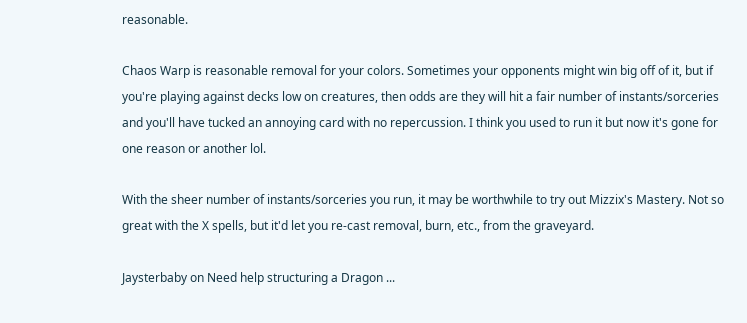reasonable.

Chaos Warp is reasonable removal for your colors. Sometimes your opponents might win big off of it, but if you're playing against decks low on creatures, then odds are they will hit a fair number of instants/sorceries and you'll have tucked an annoying card with no repercussion. I think you used to run it but now it's gone for one reason or another lol.

With the sheer number of instants/sorceries you run, it may be worthwhile to try out Mizzix's Mastery. Not so great with the X spells, but it'd let you re-cast removal, burn, etc., from the graveyard.

Jaysterbaby on Need help structuring a Dragon ...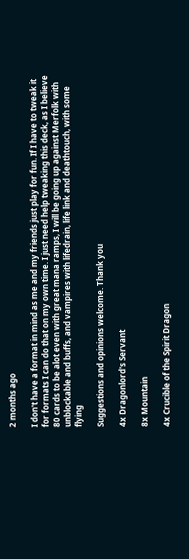2 months ago

I don't have a format in mind as me and my friends just play for fun. If I have to tweak it for formats I can do that on my own time. I just need help tweaking this deck, as I believe 80 cards to be alot even with great mana ramps, I will be going up against Merfolk with unblockable and buffs, and vampires with lifedrain, life link and deathtouch, with some flying

Suggestions and opinions welcome. Thank you

4x Dragonlord's Servant

8x Mountain

4x Crucible of the Spirit Dragon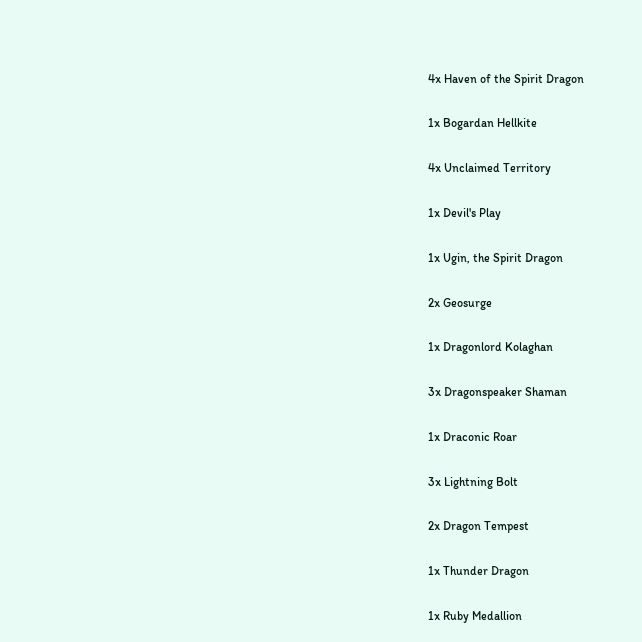4x Haven of the Spirit Dragon

1x Bogardan Hellkite

4x Unclaimed Territory

1x Devil's Play

1x Ugin, the Spirit Dragon

2x Geosurge

1x Dragonlord Kolaghan

3x Dragonspeaker Shaman

1x Draconic Roar

3x Lightning Bolt

2x Dragon Tempest

1x Thunder Dragon

1x Ruby Medallion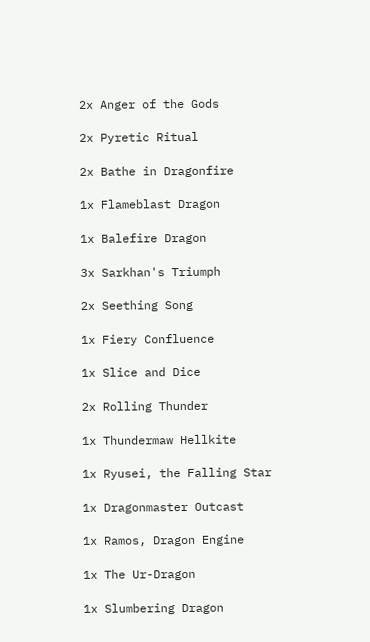2x Anger of the Gods

2x Pyretic Ritual

2x Bathe in Dragonfire

1x Flameblast Dragon

1x Balefire Dragon

3x Sarkhan's Triumph

2x Seething Song

1x Fiery Confluence

1x Slice and Dice

2x Rolling Thunder

1x Thundermaw Hellkite

1x Ryusei, the Falling Star

1x Dragonmaster Outcast

1x Ramos, Dragon Engine

1x The Ur-Dragon

1x Slumbering Dragon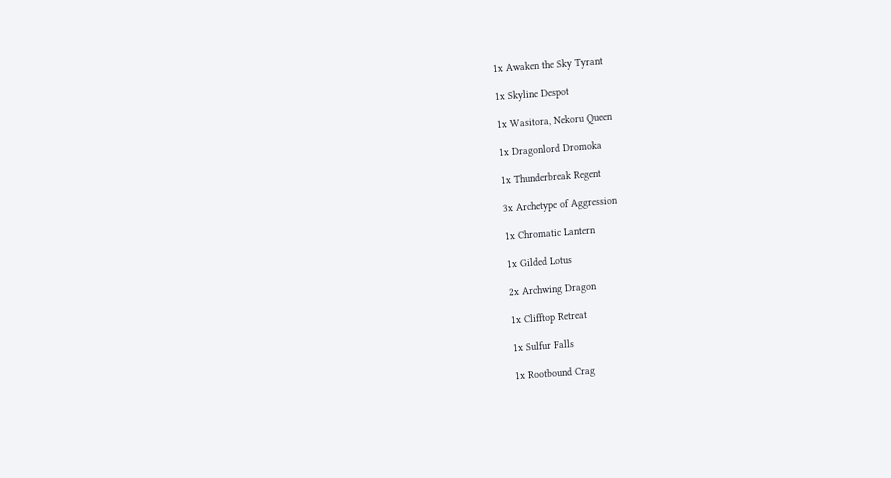1x Awaken the Sky Tyrant

1x Skyline Despot

1x Wasitora, Nekoru Queen

1x Dragonlord Dromoka

1x Thunderbreak Regent

3x Archetype of Aggression

1x Chromatic Lantern

1x Gilded Lotus

2x Archwing Dragon

1x Clifftop Retreat

1x Sulfur Falls

1x Rootbound Crag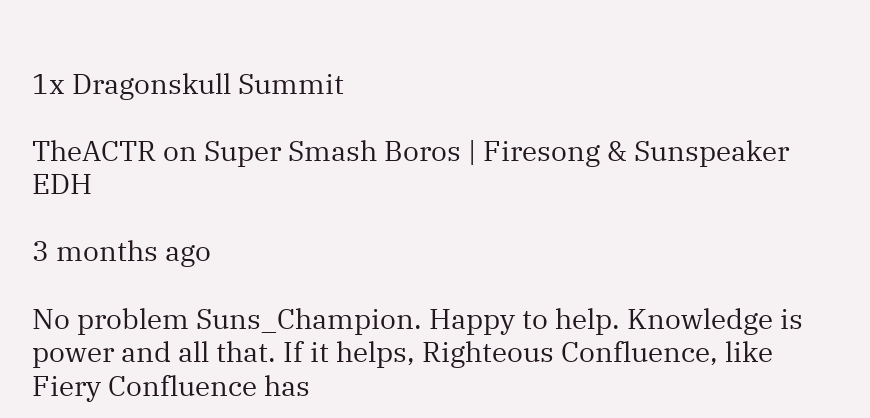1x Dragonskull Summit

TheACTR on Super Smash Boros | Firesong & Sunspeaker EDH

3 months ago

No problem Suns_Champion. Happy to help. Knowledge is power and all that. If it helps, Righteous Confluence, like Fiery Confluence has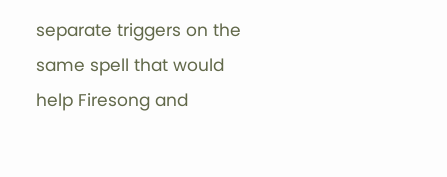separate triggers on the same spell that would help Firesong and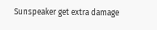Sunspeaker get extra damage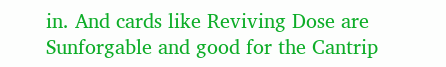in. And cards like Reviving Dose are Sunforgable and good for the Cantrip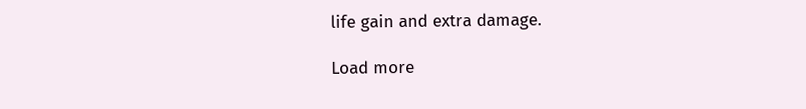life gain and extra damage.

Load more